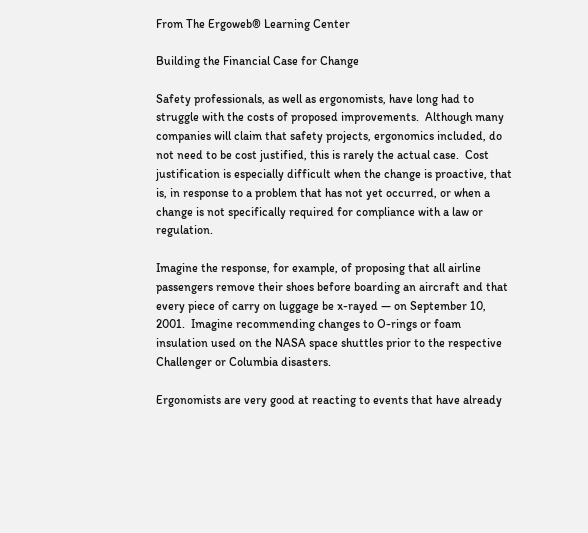From The Ergoweb® Learning Center

Building the Financial Case for Change

Safety professionals, as well as ergonomists, have long had to struggle with the costs of proposed improvements.  Although many companies will claim that safety projects, ergonomics included, do not need to be cost justified, this is rarely the actual case.  Cost justification is especially difficult when the change is proactive, that is, in response to a problem that has not yet occurred, or when a change is not specifically required for compliance with a law or regulation.

Imagine the response, for example, of proposing that all airline passengers remove their shoes before boarding an aircraft and that every piece of carry on luggage be x-rayed — on September 10, 2001.  Imagine recommending changes to O-rings or foam insulation used on the NASA space shuttles prior to the respective Challenger or Columbia disasters.

Ergonomists are very good at reacting to events that have already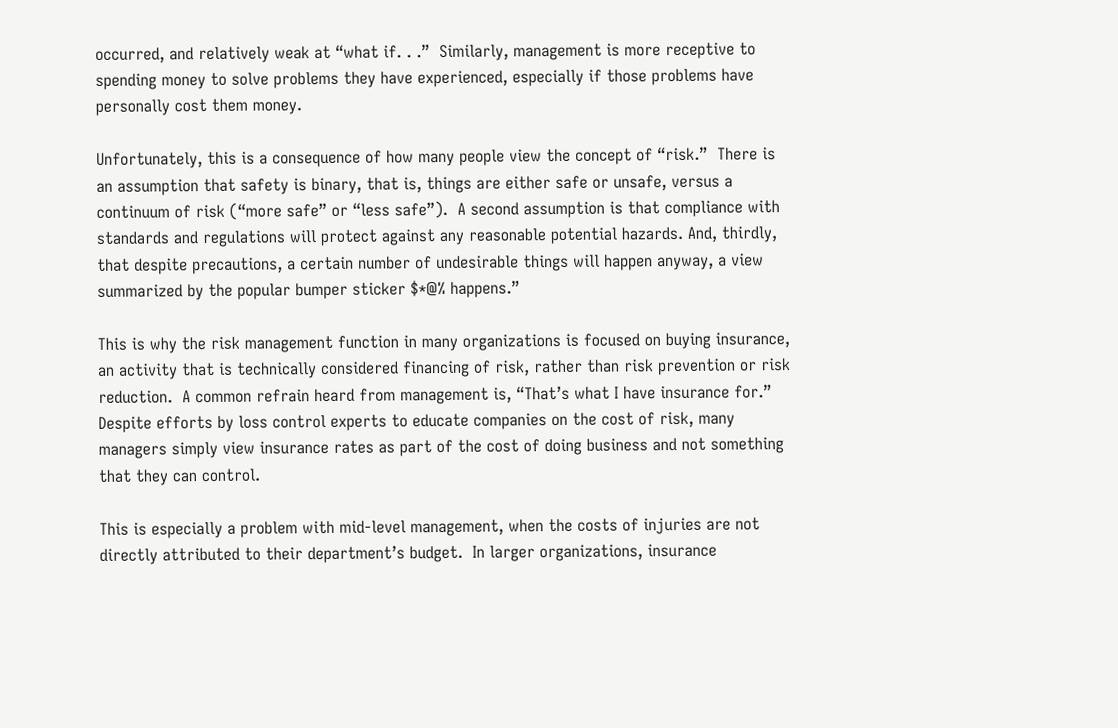occurred, and relatively weak at “what if. . .”  Similarly, management is more receptive to spending money to solve problems they have experienced, especially if those problems have personally cost them money.

Unfortunately, this is a consequence of how many people view the concept of “risk.”  There is an assumption that safety is binary, that is, things are either safe or unsafe, versus a continuum of risk (“more safe” or “less safe”).  A second assumption is that compliance with standards and regulations will protect against any reasonable potential hazards. And, thirdly, that despite precautions, a certain number of undesirable things will happen anyway, a view summarized by the popular bumper sticker $*@% happens.”

This is why the risk management function in many organizations is focused on buying insurance, an activity that is technically considered financing of risk, rather than risk prevention or risk reduction.  A common refrain heard from management is, “That’s what I have insurance for.”  Despite efforts by loss control experts to educate companies on the cost of risk, many managers simply view insurance rates as part of the cost of doing business and not something that they can control.

This is especially a problem with mid-level management, when the costs of injuries are not directly attributed to their department’s budget.  In larger organizations, insurance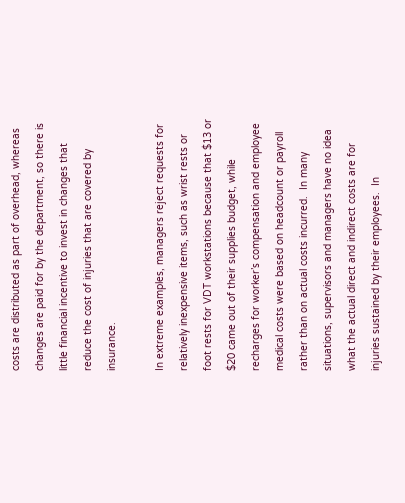costs are distributed as part of overhead, whereas changes are paid for by the department, so there is little financial incentive to invest in changes that reduce the cost of injuries that are covered by insurance.

In extreme examples, managers reject requests for relatively inexpensive items, such as wrist rests or foot rests for VDT workstations because that $13 or $20 came out of their supplies budget, while recharges for worker’s compensation and employee medical costs were based on headcount or payroll rather than on actual costs incurred.  In many situations, supervisors and managers have no idea what the actual direct and indirect costs are for injuries sustained by their employees.  In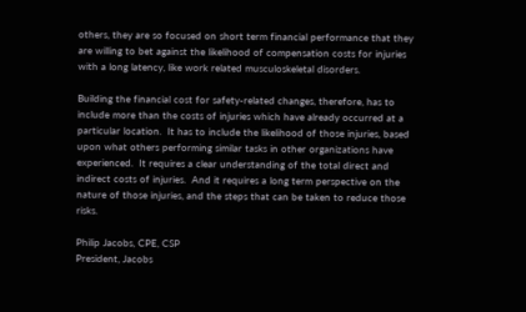others, they are so focused on short term financial performance that they are willing to bet against the likelihood of compensation costs for injuries with a long latency, like work related musculoskeletal disorders.

Building the financial cost for safety-related changes, therefore, has to include more than the costs of injuries which have already occurred at a particular location.  It has to include the likelihood of those injuries, based upon what others performing similar tasks in other organizations have experienced.  It requires a clear understanding of the total direct and indirect costs of injuries.  And it requires a long term perspective on the nature of those injuries, and the steps that can be taken to reduce those risks.

Philip Jacobs, CPE, CSP
President, Jacobs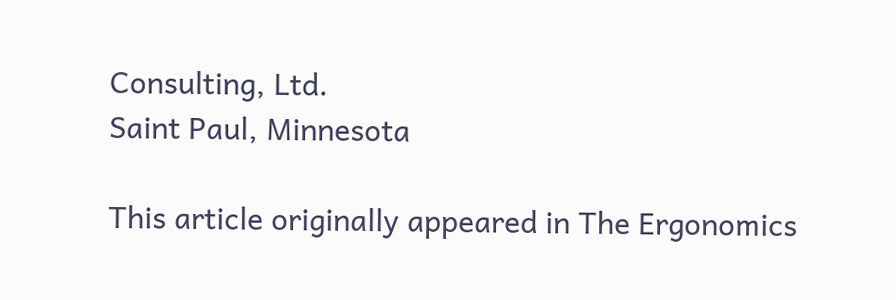Consulting, Ltd.
Saint Paul, Minnesota

This article originally appeared in The Ergonomics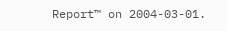Report™ on 2004-03-01.